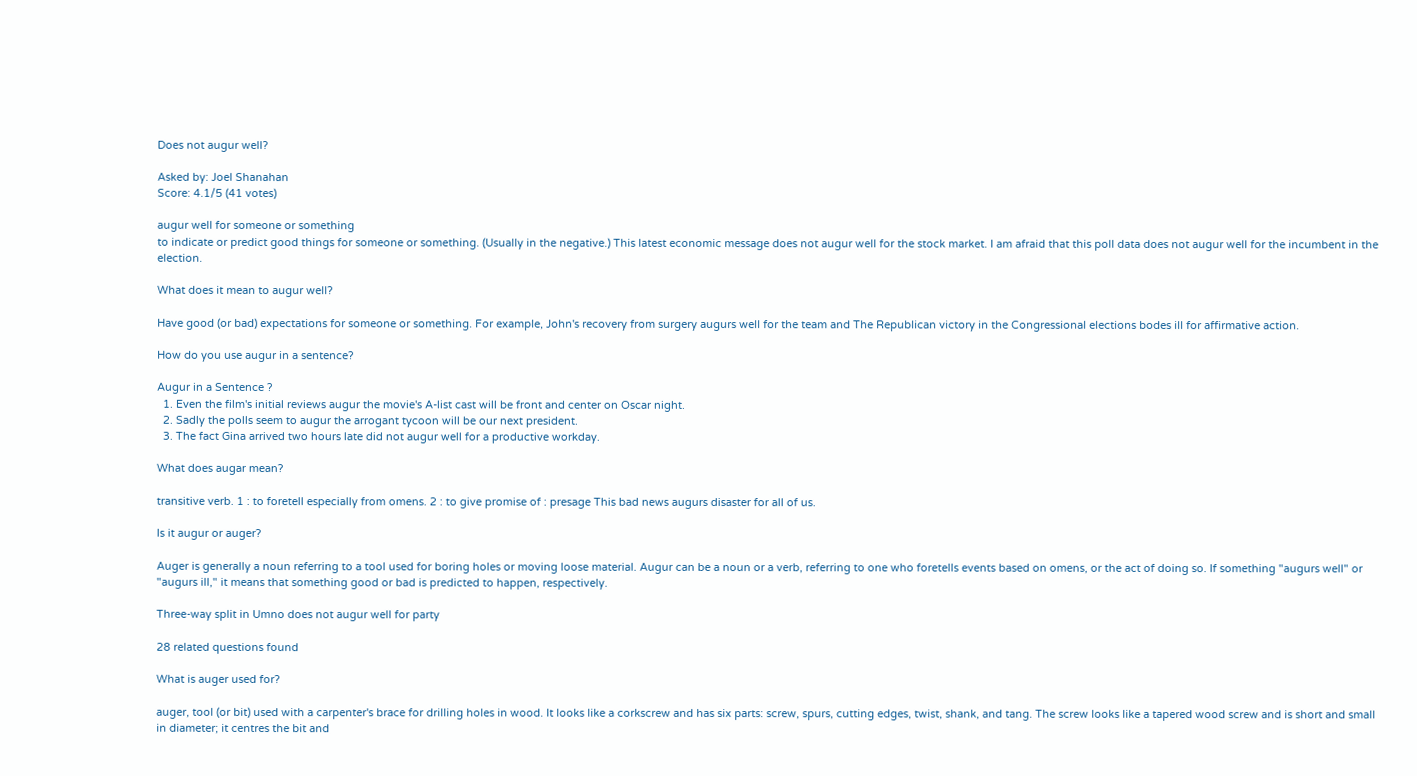Does not augur well?

Asked by: Joel Shanahan
Score: 4.1/5 (41 votes)

augur well for someone or something
to indicate or predict good things for someone or something. (Usually in the negative.) This latest economic message does not augur well for the stock market. I am afraid that this poll data does not augur well for the incumbent in the election.

What does it mean to augur well?

Have good (or bad) expectations for someone or something. For example, John's recovery from surgery augurs well for the team and The Republican victory in the Congressional elections bodes ill for affirmative action.

How do you use augur in a sentence?

Augur in a Sentence ?
  1. Even the film's initial reviews augur the movie's A-list cast will be front and center on Oscar night.
  2. Sadly the polls seem to augur the arrogant tycoon will be our next president.
  3. The fact Gina arrived two hours late did not augur well for a productive workday.

What does augar mean?

transitive verb. 1 : to foretell especially from omens. 2 : to give promise of : presage This bad news augurs disaster for all of us.

Is it augur or auger?

Auger is generally a noun referring to a tool used for boring holes or moving loose material. Augur can be a noun or a verb, referring to one who foretells events based on omens, or the act of doing so. If something "augurs well" or "augurs ill," it means that something good or bad is predicted to happen, respectively.

Three-way split in Umno does not augur well for party

28 related questions found

What is auger used for?

auger, tool (or bit) used with a carpenter's brace for drilling holes in wood. It looks like a corkscrew and has six parts: screw, spurs, cutting edges, twist, shank, and tang. The screw looks like a tapered wood screw and is short and small in diameter; it centres the bit and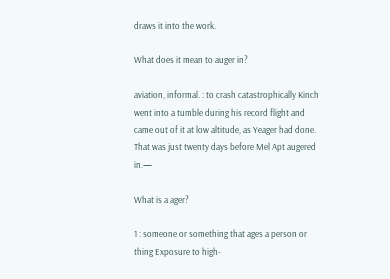draws it into the work.

What does it mean to auger in?

aviation, informal. : to crash catastrophically Kinch went into a tumble during his record flight and came out of it at low altitude, as Yeager had done. That was just twenty days before Mel Apt augered in.—

What is a ager?

1 : someone or something that ages a person or thing Exposure to high-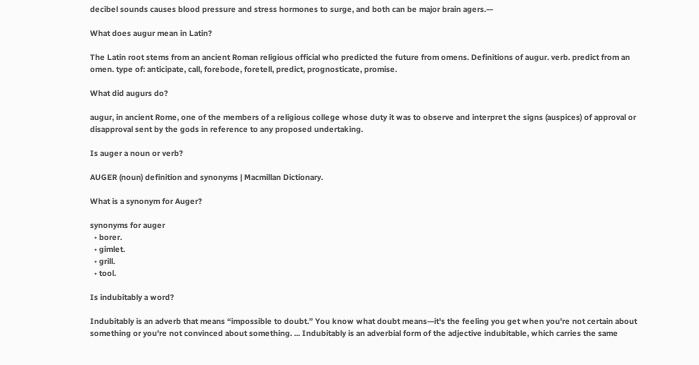decibel sounds causes blood pressure and stress hormones to surge, and both can be major brain agers.—

What does augur mean in Latin?

The Latin root stems from an ancient Roman religious official who predicted the future from omens. Definitions of augur. verb. predict from an omen. type of: anticipate, call, forebode, foretell, predict, prognosticate, promise.

What did augurs do?

augur, in ancient Rome, one of the members of a religious college whose duty it was to observe and interpret the signs (auspices) of approval or disapproval sent by the gods in reference to any proposed undertaking.

Is auger a noun or verb?

AUGER (noun) definition and synonyms | Macmillan Dictionary.

What is a synonym for Auger?

synonyms for auger
  • borer.
  • gimlet.
  • grill.
  • tool.

Is indubitably a word?

Indubitably is an adverb that means “impossible to doubt.” You know what doubt means—it's the feeling you get when you're not certain about something or you're not convinced about something. ... Indubitably is an adverbial form of the adjective indubitable, which carries the same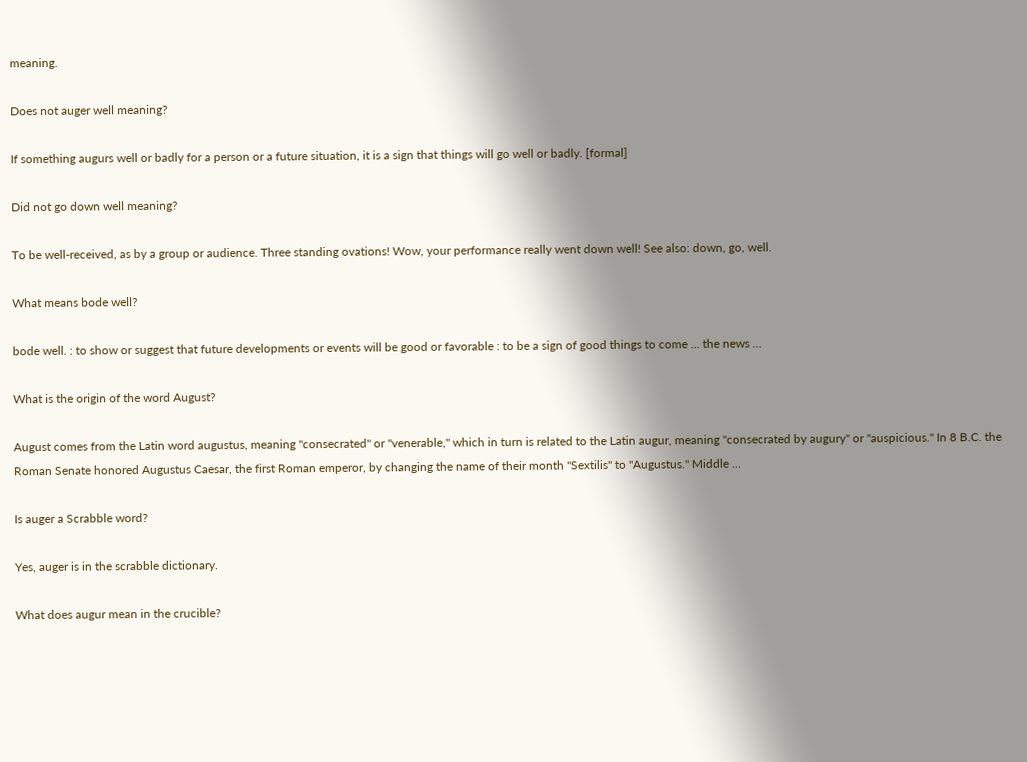meaning.

Does not auger well meaning?

If something augurs well or badly for a person or a future situation, it is a sign that things will go well or badly. [formal]

Did not go down well meaning?

To be well-received, as by a group or audience. Three standing ovations! Wow, your performance really went down well! See also: down, go, well.

What means bode well?

bode well. : to show or suggest that future developments or events will be good or favorable : to be a sign of good things to come … the news …

What is the origin of the word August?

August comes from the Latin word augustus, meaning "consecrated" or "venerable," which in turn is related to the Latin augur, meaning "consecrated by augury" or "auspicious." In 8 B.C. the Roman Senate honored Augustus Caesar, the first Roman emperor, by changing the name of their month "Sextilis" to "Augustus." Middle ...

Is auger a Scrabble word?

Yes, auger is in the scrabble dictionary.

What does augur mean in the crucible?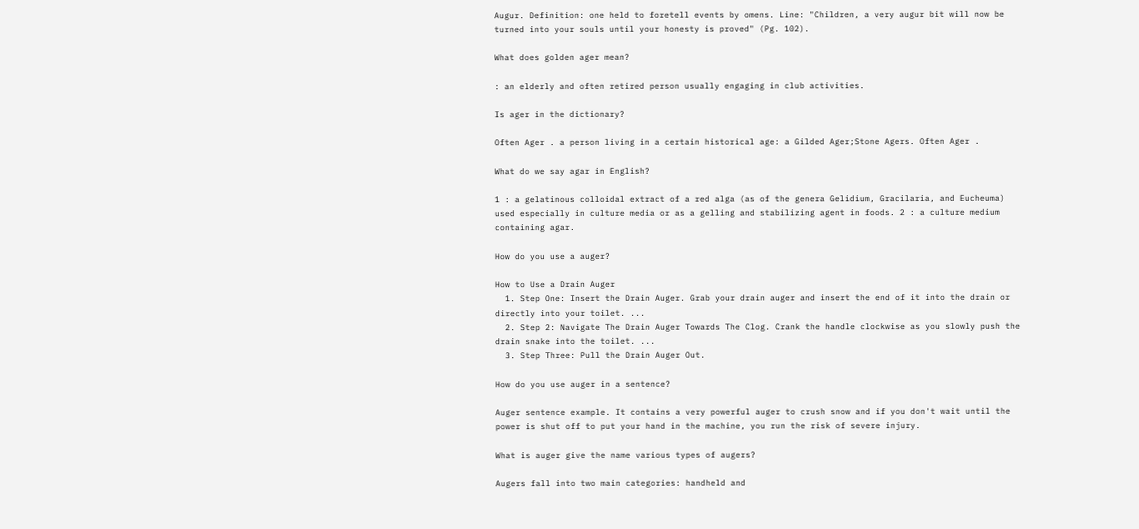Augur. Definition: one held to foretell events by omens. Line: "Children, a very augur bit will now be turned into your souls until your honesty is proved" (Pg. 102).

What does golden ager mean?

: an elderly and often retired person usually engaging in club activities.

Is ager in the dictionary?

Often Ager . a person living in a certain historical age: a Gilded Ager;Stone Agers. Often Ager .

What do we say agar in English?

1 : a gelatinous colloidal extract of a red alga (as of the genera Gelidium, Gracilaria, and Eucheuma) used especially in culture media or as a gelling and stabilizing agent in foods. 2 : a culture medium containing agar.

How do you use a auger?

How to Use a Drain Auger
  1. Step One: Insert the Drain Auger. Grab your drain auger and insert the end of it into the drain or directly into your toilet. ...
  2. Step 2: Navigate The Drain Auger Towards The Clog. Crank the handle clockwise as you slowly push the drain snake into the toilet. ...
  3. Step Three: Pull the Drain Auger Out.

How do you use auger in a sentence?

Auger sentence example. It contains a very powerful auger to crush snow and if you don't wait until the power is shut off to put your hand in the machine, you run the risk of severe injury.

What is auger give the name various types of augers?

Augers fall into two main categories: handheld and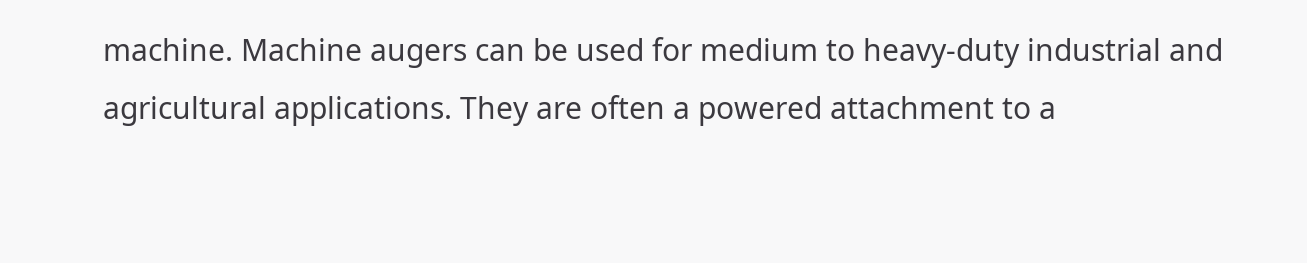machine. Machine augers can be used for medium to heavy-duty industrial and agricultural applications. They are often a powered attachment to a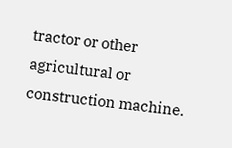tractor or other agricultural or construction machine.